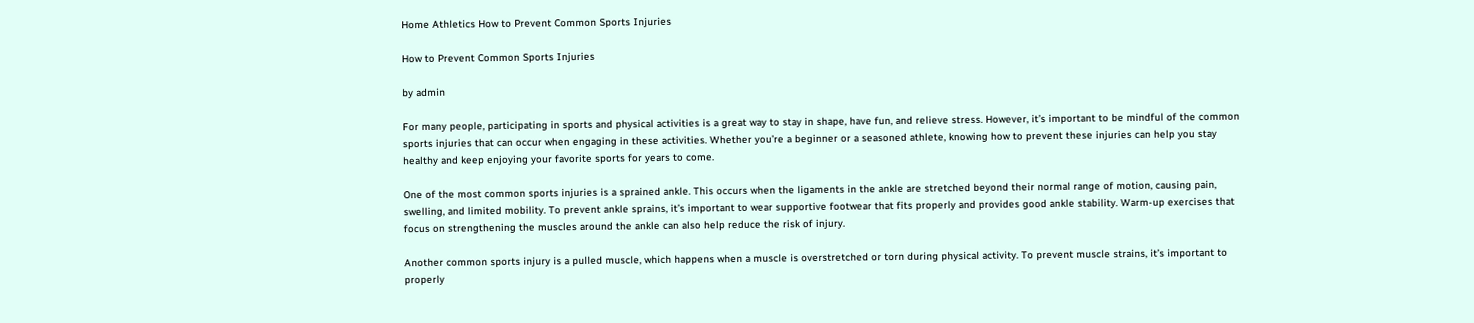Home Athletics How to Prevent Common Sports Injuries

How to Prevent Common Sports Injuries

by admin

For many people, participating in sports and physical activities is a great way to stay in shape, have fun, and relieve stress. However, it’s important to be mindful of the common sports injuries that can occur when engaging in these activities. Whether you’re a beginner or a seasoned athlete, knowing how to prevent these injuries can help you stay healthy and keep enjoying your favorite sports for years to come.

One of the most common sports injuries is a sprained ankle. This occurs when the ligaments in the ankle are stretched beyond their normal range of motion, causing pain, swelling, and limited mobility. To prevent ankle sprains, it’s important to wear supportive footwear that fits properly and provides good ankle stability. Warm-up exercises that focus on strengthening the muscles around the ankle can also help reduce the risk of injury.

Another common sports injury is a pulled muscle, which happens when a muscle is overstretched or torn during physical activity. To prevent muscle strains, it’s important to properly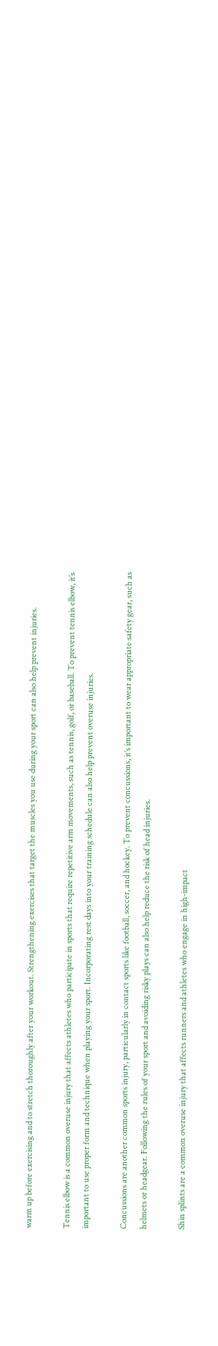warm up before exercising and to stretch thoroughly after your workout. Strengthening exercises that target the muscles you use during your sport can also help prevent injuries.

Tennis elbow is a common overuse injury that affects athletes who participate in sports that require repetitive arm movements, such as tennis, golf, or baseball. To prevent tennis elbow, it’s important to use proper form and technique when playing your sport. Incorporating rest days into your training schedule can also help prevent overuse injuries.

Concussions are another common sports injury, particularly in contact sports like football, soccer, and hockey. To prevent concussions, it’s important to wear appropriate safety gear, such as helmets or headgear. Following the rules of your sport and avoiding risky plays can also help reduce the risk of head injuries.

Shin splints are a common overuse injury that affects runners and athletes who engage in high-impact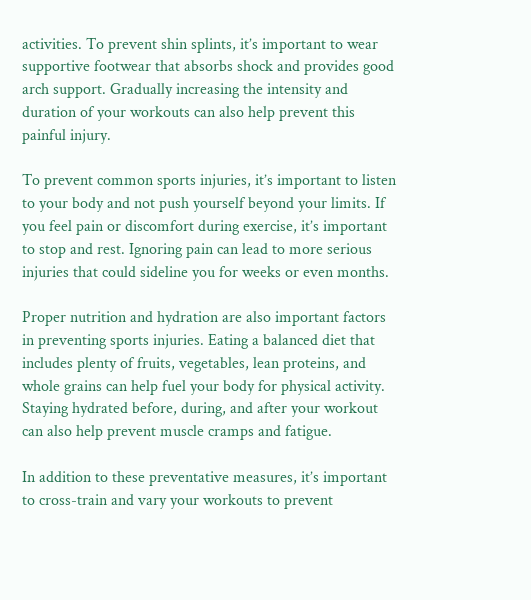activities. To prevent shin splints, it’s important to wear supportive footwear that absorbs shock and provides good arch support. Gradually increasing the intensity and duration of your workouts can also help prevent this painful injury.

To prevent common sports injuries, it’s important to listen to your body and not push yourself beyond your limits. If you feel pain or discomfort during exercise, it’s important to stop and rest. Ignoring pain can lead to more serious injuries that could sideline you for weeks or even months.

Proper nutrition and hydration are also important factors in preventing sports injuries. Eating a balanced diet that includes plenty of fruits, vegetables, lean proteins, and whole grains can help fuel your body for physical activity. Staying hydrated before, during, and after your workout can also help prevent muscle cramps and fatigue.

In addition to these preventative measures, it’s important to cross-train and vary your workouts to prevent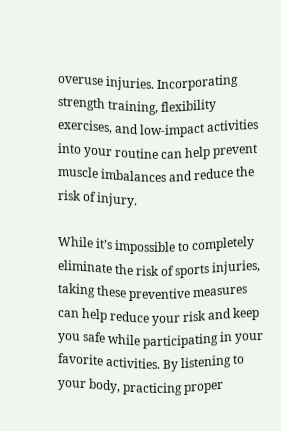overuse injuries. Incorporating strength training, flexibility exercises, and low-impact activities into your routine can help prevent muscle imbalances and reduce the risk of injury.

While it’s impossible to completely eliminate the risk of sports injuries, taking these preventive measures can help reduce your risk and keep you safe while participating in your favorite activities. By listening to your body, practicing proper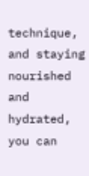technique, and staying nourished and hydrated, you can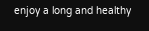enjoy a long and healthy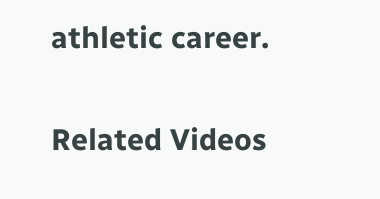athletic career.

Related Videos